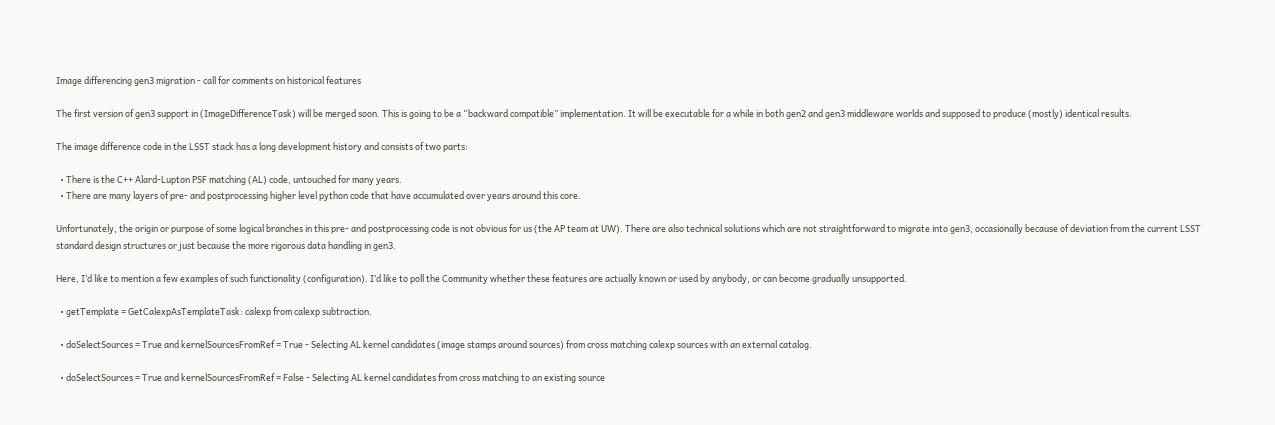Image differencing gen3 migration - call for comments on historical features

The first version of gen3 support in (ImageDifferenceTask) will be merged soon. This is going to be a “backward compatible” implementation. It will be executable for a while in both gen2 and gen3 middleware worlds and supposed to produce (mostly) identical results.

The image difference code in the LSST stack has a long development history and consists of two parts:

  • There is the C++ Alard-Lupton PSF matching (AL) code, untouched for many years.
  • There are many layers of pre- and postprocessing higher level python code that have accumulated over years around this core.

Unfortunately, the origin or purpose of some logical branches in this pre- and postprocessing code is not obvious for us (the AP team at UW). There are also technical solutions which are not straightforward to migrate into gen3, occasionally because of deviation from the current LSST standard design structures or just because the more rigorous data handling in gen3.

Here, I’d like to mention a few examples of such functionality (configuration). I’d like to poll the Community whether these features are actually known or used by anybody, or can become gradually unsupported.

  • getTemplate = GetCalexpAsTemplateTask: calexp from calexp subtraction.

  • doSelectSources = True and kernelSourcesFromRef = True - Selecting AL kernel candidates (image stamps around sources) from cross matching calexp sources with an external catalog.

  • doSelectSources = True and kernelSourcesFromRef = False - Selecting AL kernel candidates from cross matching to an existing source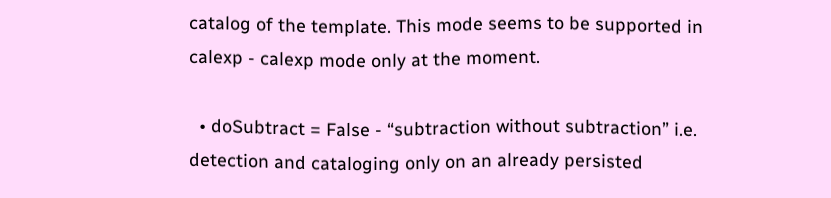catalog of the template. This mode seems to be supported in calexp - calexp mode only at the moment.

  • doSubtract = False - “subtraction without subtraction” i.e. detection and cataloging only on an already persisted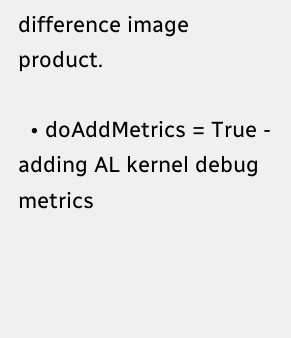difference image product.

  • doAddMetrics = True - adding AL kernel debug metrics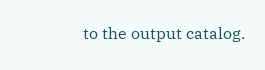to the output catalog.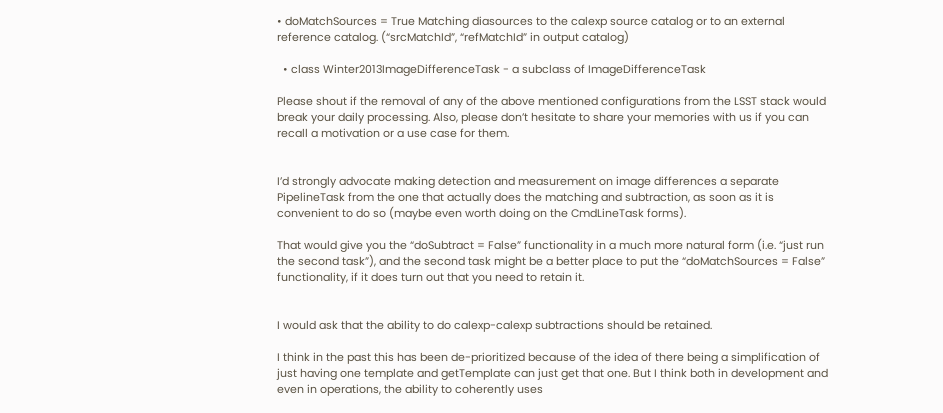• doMatchSources = True Matching diasources to the calexp source catalog or to an external reference catalog. (“srcMatchId”, “refMatchId” in output catalog)

  • class Winter2013ImageDifferenceTask - a subclass of ImageDifferenceTask

Please shout if the removal of any of the above mentioned configurations from the LSST stack would break your daily processing. Also, please don’t hesitate to share your memories with us if you can recall a motivation or a use case for them.


I’d strongly advocate making detection and measurement on image differences a separate PipelineTask from the one that actually does the matching and subtraction, as soon as it is convenient to do so (maybe even worth doing on the CmdLineTask forms).

That would give you the “doSubtract = False” functionality in a much more natural form (i.e. “just run the second task”), and the second task might be a better place to put the “doMatchSources = False” functionality, if it does turn out that you need to retain it.


I would ask that the ability to do calexp-calexp subtractions should be retained.

I think in the past this has been de-prioritized because of the idea of there being a simplification of just having one template and getTemplate can just get that one. But I think both in development and even in operations, the ability to coherently uses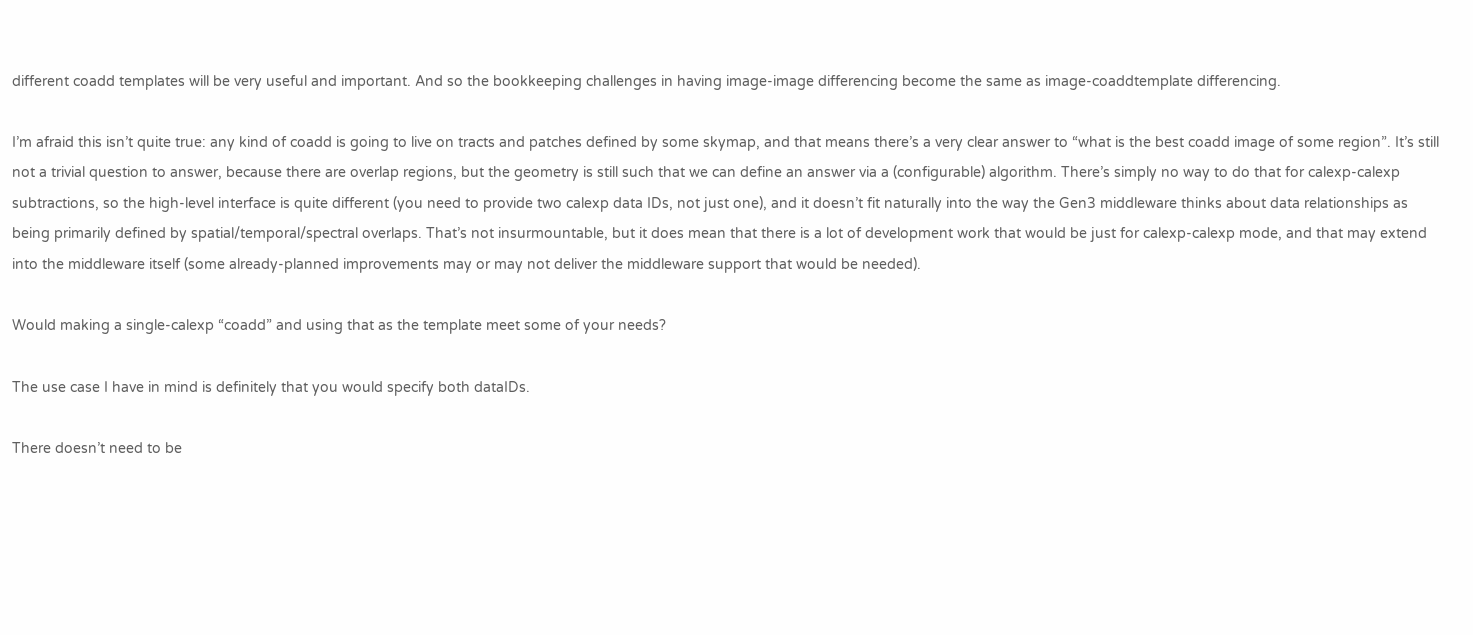different coadd templates will be very useful and important. And so the bookkeeping challenges in having image-image differencing become the same as image-coaddtemplate differencing.

I’m afraid this isn’t quite true: any kind of coadd is going to live on tracts and patches defined by some skymap, and that means there’s a very clear answer to “what is the best coadd image of some region”. It’s still not a trivial question to answer, because there are overlap regions, but the geometry is still such that we can define an answer via a (configurable) algorithm. There’s simply no way to do that for calexp-calexp subtractions, so the high-level interface is quite different (you need to provide two calexp data IDs, not just one), and it doesn’t fit naturally into the way the Gen3 middleware thinks about data relationships as being primarily defined by spatial/temporal/spectral overlaps. That’s not insurmountable, but it does mean that there is a lot of development work that would be just for calexp-calexp mode, and that may extend into the middleware itself (some already-planned improvements may or may not deliver the middleware support that would be needed).

Would making a single-calexp “coadd” and using that as the template meet some of your needs?

The use case I have in mind is definitely that you would specify both dataIDs.

There doesn’t need to be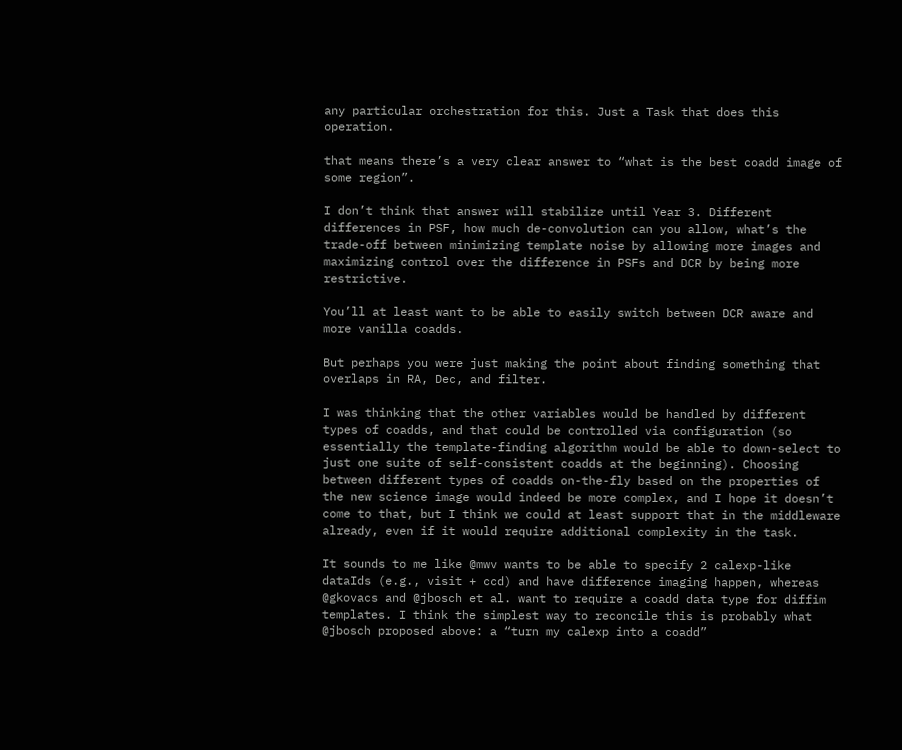any particular orchestration for this. Just a Task that does this operation.

that means there’s a very clear answer to “what is the best coadd image of some region”.

I don’t think that answer will stabilize until Year 3. Different differences in PSF, how much de-convolution can you allow, what’s the trade-off between minimizing template noise by allowing more images and maximizing control over the difference in PSFs and DCR by being more restrictive.

You’ll at least want to be able to easily switch between DCR aware and more vanilla coadds.

But perhaps you were just making the point about finding something that overlaps in RA, Dec, and filter.

I was thinking that the other variables would be handled by different types of coadds, and that could be controlled via configuration (so essentially the template-finding algorithm would be able to down-select to just one suite of self-consistent coadds at the beginning). Choosing between different types of coadds on-the-fly based on the properties of the new science image would indeed be more complex, and I hope it doesn’t come to that, but I think we could at least support that in the middleware already, even if it would require additional complexity in the task.

It sounds to me like @mwv wants to be able to specify 2 calexp-like dataIds (e.g., visit + ccd) and have difference imaging happen, whereas @gkovacs and @jbosch et al. want to require a coadd data type for diffim templates. I think the simplest way to reconcile this is probably what @jbosch proposed above: a “turn my calexp into a coadd”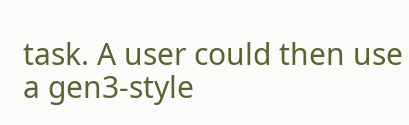task. A user could then use a gen3-style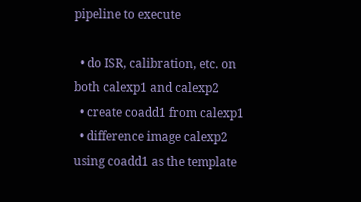pipeline to execute

  • do ISR, calibration, etc. on both calexp1 and calexp2
  • create coadd1 from calexp1
  • difference image calexp2 using coadd1 as the template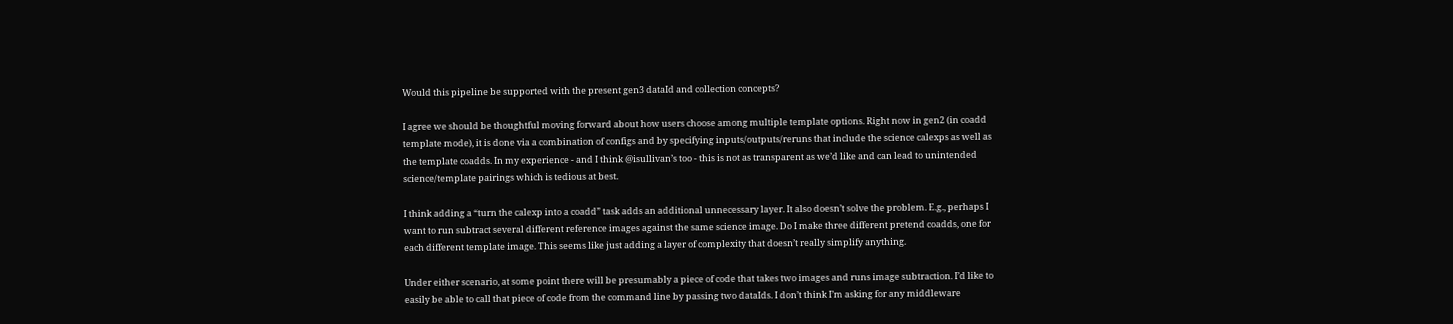Would this pipeline be supported with the present gen3 dataId and collection concepts?

I agree we should be thoughtful moving forward about how users choose among multiple template options. Right now in gen2 (in coadd template mode), it is done via a combination of configs and by specifying inputs/outputs/reruns that include the science calexps as well as the template coadds. In my experience - and I think @isullivan’s too - this is not as transparent as we’d like and can lead to unintended science/template pairings which is tedious at best.

I think adding a “turn the calexp into a coadd” task adds an additional unnecessary layer. It also doesn’t solve the problem. E.g., perhaps I want to run subtract several different reference images against the same science image. Do I make three different pretend coadds, one for each different template image. This seems like just adding a layer of complexity that doesn’t really simplify anything.

Under either scenario, at some point there will be presumably a piece of code that takes two images and runs image subtraction. I’d like to easily be able to call that piece of code from the command line by passing two dataIds. I don’t think I’m asking for any middleware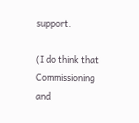support.

(I do think that Commissioning and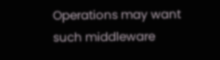Operations may want such middleware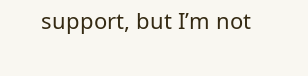support, but I’m not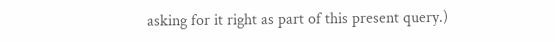asking for it right as part of this present query.)